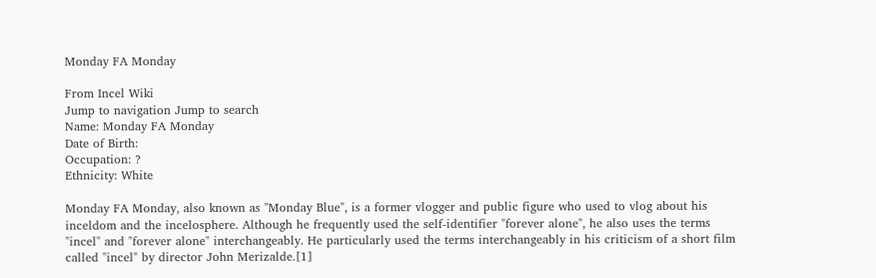Monday FA Monday

From Incel Wiki
Jump to navigation Jump to search
Name: Monday FA Monday
Date of Birth:
Occupation: ?
Ethnicity: White

Monday FA Monday, also known as "Monday Blue", is a former vlogger and public figure who used to vlog about his inceldom and the incelosphere. Although he frequently used the self-identifier "forever alone", he also uses the terms "incel" and "forever alone" interchangeably. He particularly used the terms interchangeably in his criticism of a short film called "incel" by director John Merizalde.[1]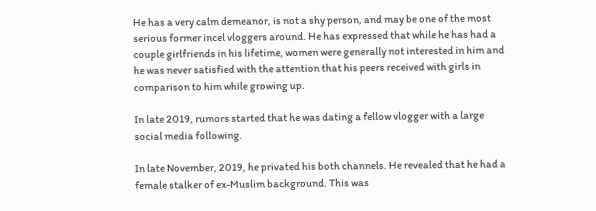He has a very calm demeanor, is not a shy person, and may be one of the most serious former incel vloggers around. He has expressed that while he has had a couple girlfriends in his lifetime, women were generally not interested in him and he was never satisfied with the attention that his peers received with girls in comparison to him while growing up.

In late 2019, rumors started that he was dating a fellow vlogger with a large social media following.

In late November, 2019, he privated his both channels. He revealed that he had a female stalker of ex-Muslim background. This was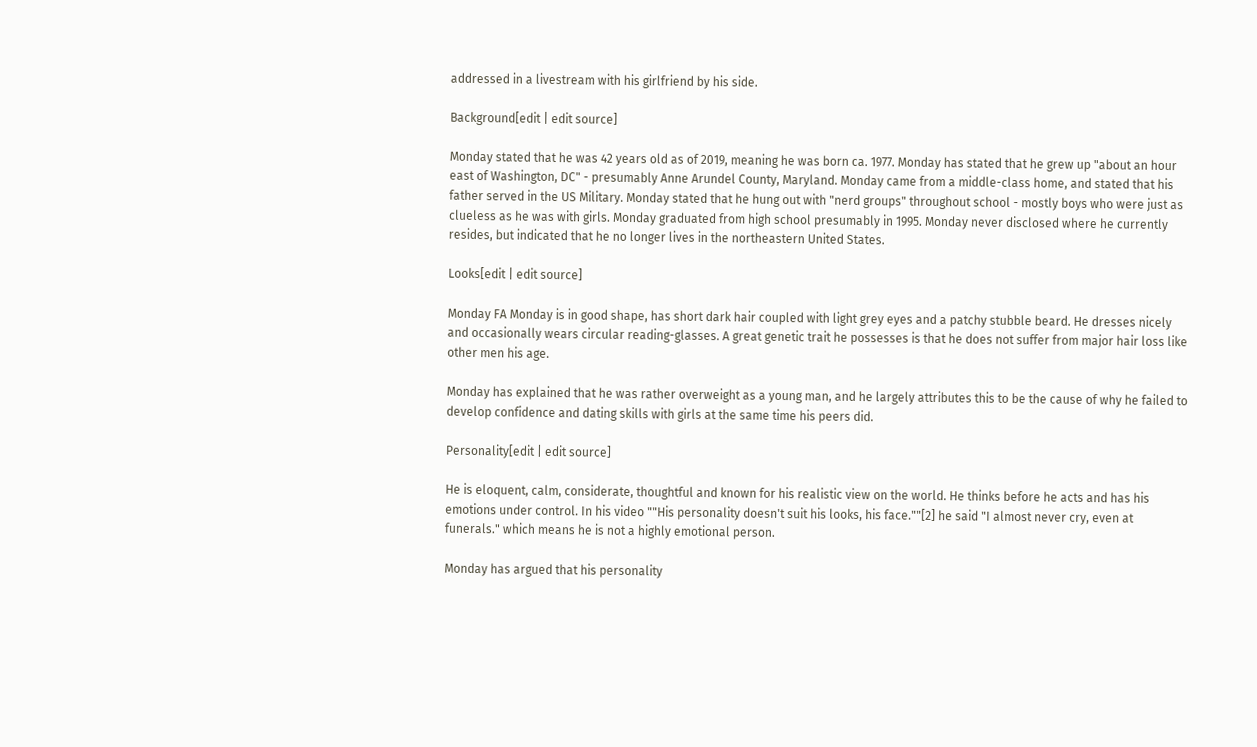addressed in a livestream with his girlfriend by his side.

Background[edit | edit source]

Monday stated that he was 42 years old as of 2019, meaning he was born ca. 1977. Monday has stated that he grew up "about an hour east of Washington, DC" - presumably Anne Arundel County, Maryland. Monday came from a middle-class home, and stated that his father served in the US Military. Monday stated that he hung out with "nerd groups" throughout school - mostly boys who were just as clueless as he was with girls. Monday graduated from high school presumably in 1995. Monday never disclosed where he currently resides, but indicated that he no longer lives in the northeastern United States.

Looks[edit | edit source]

Monday FA Monday is in good shape, has short dark hair coupled with light grey eyes and a patchy stubble beard. He dresses nicely and occasionally wears circular reading-glasses. A great genetic trait he possesses is that he does not suffer from major hair loss like other men his age.

Monday has explained that he was rather overweight as a young man, and he largely attributes this to be the cause of why he failed to develop confidence and dating skills with girls at the same time his peers did.

Personality[edit | edit source]

He is eloquent, calm, considerate, thoughtful and known for his realistic view on the world. He thinks before he acts and has his emotions under control. In his video ""His personality doesn't suit his looks, his face.""[2] he said "I almost never cry, even at funerals." which means he is not a highly emotional person.

Monday has argued that his personality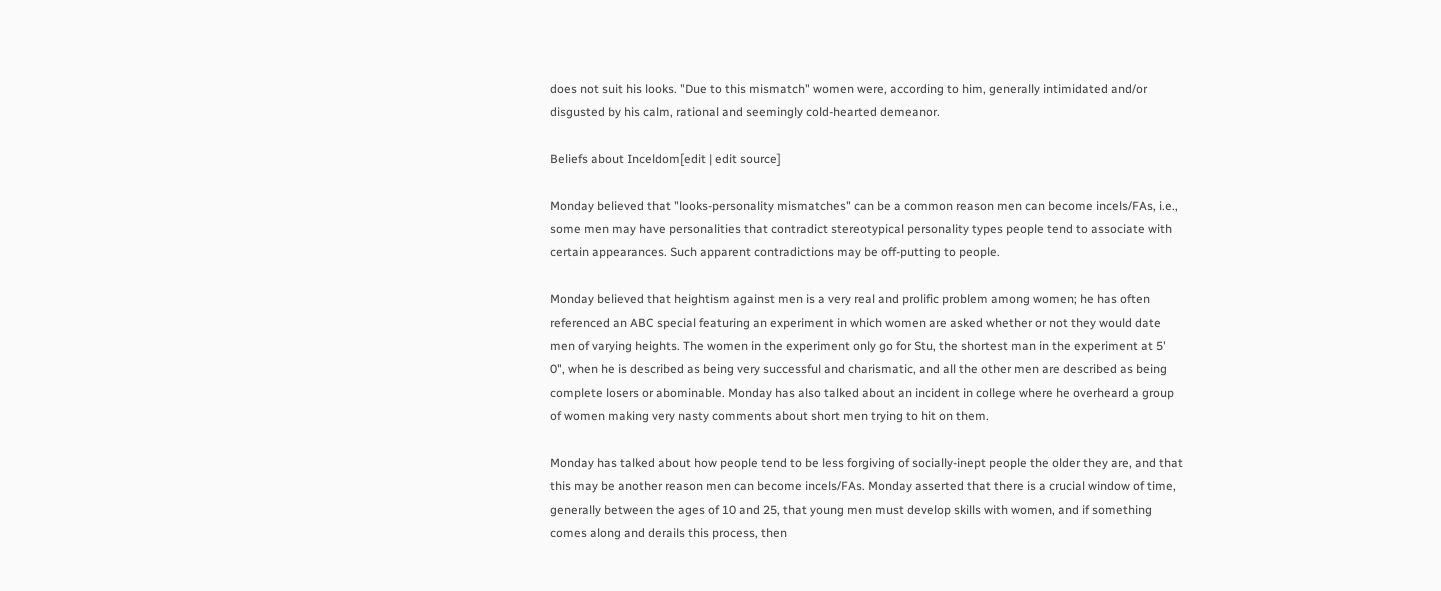does not suit his looks. "Due to this mismatch" women were, according to him, generally intimidated and/or disgusted by his calm, rational and seemingly cold-hearted demeanor.

Beliefs about Inceldom[edit | edit source]

Monday believed that "looks-personality mismatches" can be a common reason men can become incels/FAs, i.e., some men may have personalities that contradict stereotypical personality types people tend to associate with certain appearances. Such apparent contradictions may be off-putting to people.

Monday believed that heightism against men is a very real and prolific problem among women; he has often referenced an ABC special featuring an experiment in which women are asked whether or not they would date men of varying heights. The women in the experiment only go for Stu, the shortest man in the experiment at 5' 0", when he is described as being very successful and charismatic, and all the other men are described as being complete losers or abominable. Monday has also talked about an incident in college where he overheard a group of women making very nasty comments about short men trying to hit on them.

Monday has talked about how people tend to be less forgiving of socially-inept people the older they are, and that this may be another reason men can become incels/FAs. Monday asserted that there is a crucial window of time, generally between the ages of 10 and 25, that young men must develop skills with women, and if something comes along and derails this process, then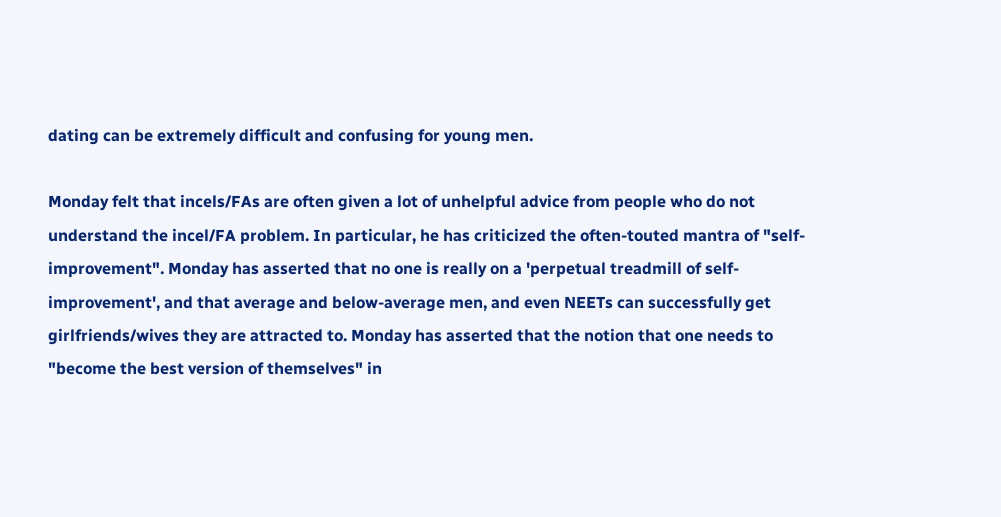dating can be extremely difficult and confusing for young men.

Monday felt that incels/FAs are often given a lot of unhelpful advice from people who do not understand the incel/FA problem. In particular, he has criticized the often-touted mantra of "self-improvement". Monday has asserted that no one is really on a 'perpetual treadmill of self-improvement', and that average and below-average men, and even NEETs can successfully get girlfriends/wives they are attracted to. Monday has asserted that the notion that one needs to "become the best version of themselves" in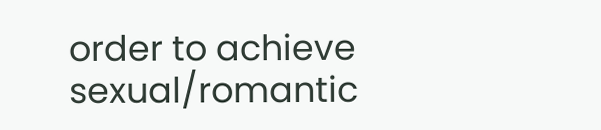order to achieve sexual/romantic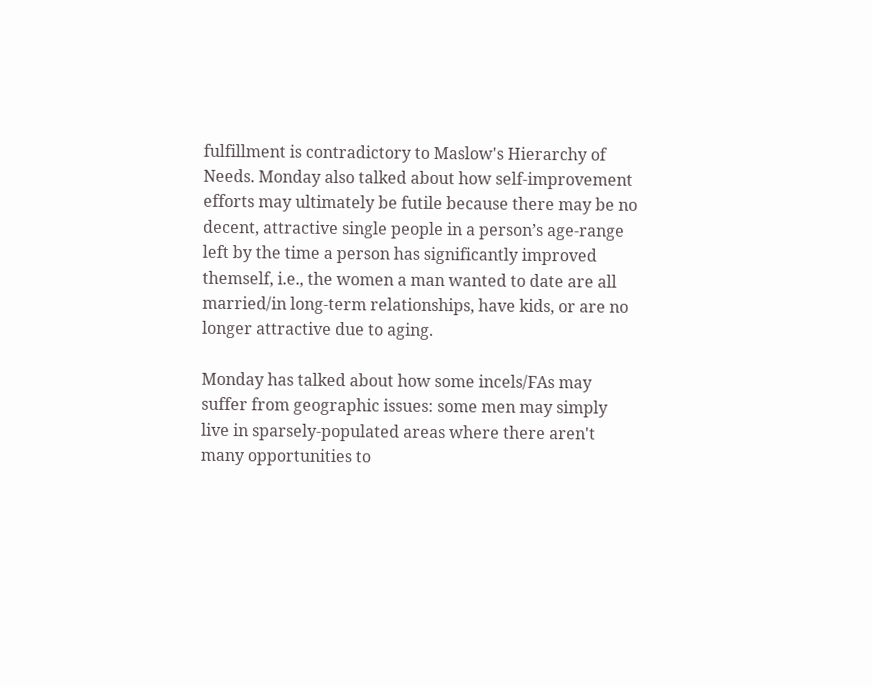fulfillment is contradictory to Maslow's Hierarchy of Needs. Monday also talked about how self-improvement efforts may ultimately be futile because there may be no decent, attractive single people in a person’s age-range left by the time a person has significantly improved themself, i.e., the women a man wanted to date are all married/in long-term relationships, have kids, or are no longer attractive due to aging.

Monday has talked about how some incels/FAs may suffer from geographic issues: some men may simply live in sparsely-populated areas where there aren't many opportunities to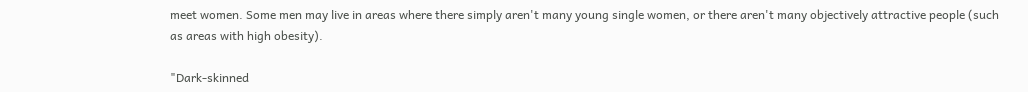meet women. Some men may live in areas where there simply aren't many young single women, or there aren't many objectively attractive people (such as areas with high obesity).

"Dark-skinned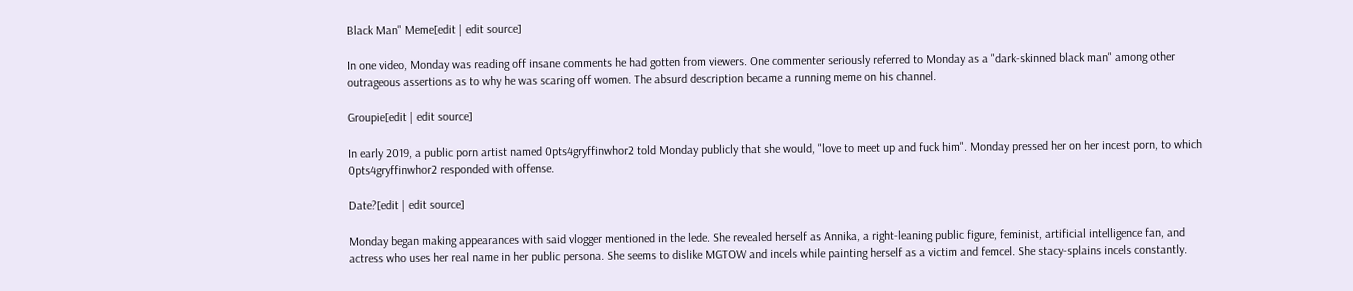Black Man" Meme[edit | edit source]

In one video, Monday was reading off insane comments he had gotten from viewers. One commenter seriously referred to Monday as a "dark-skinned black man" among other outrageous assertions as to why he was scaring off women. The absurd description became a running meme on his channel.

Groupie[edit | edit source]

In early 2019, a public porn artist named 0pts4gryffinwhor2 told Monday publicly that she would, "love to meet up and fuck him". Monday pressed her on her incest porn, to which 0pts4gryffinwhor2 responded with offense.

Date?[edit | edit source]

Monday began making appearances with said vlogger mentioned in the lede. She revealed herself as Annika, a right-leaning public figure, feminist, artificial intelligence fan, and actress who uses her real name in her public persona. She seems to dislike MGTOW and incels while painting herself as a victim and femcel. She stacy-splains incels constantly.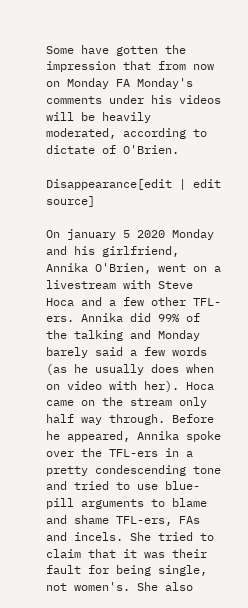Some have gotten the impression that from now on Monday FA Monday's comments under his videos will be heavily moderated, according to dictate of O'Brien.

Disappearance[edit | edit source]

On january 5 2020 Monday and his girlfriend, Annika O'Brien, went on a livestream with Steve Hoca and a few other TFL-ers. Annika did 99% of the talking and Monday barely said a few words (as he usually does when on video with her). Hoca came on the stream only half way through. Before he appeared, Annika spoke over the TFL-ers in a pretty condescending tone and tried to use blue-pill arguments to blame and shame TFL-ers, FAs and incels. She tried to claim that it was their fault for being single, not women's. She also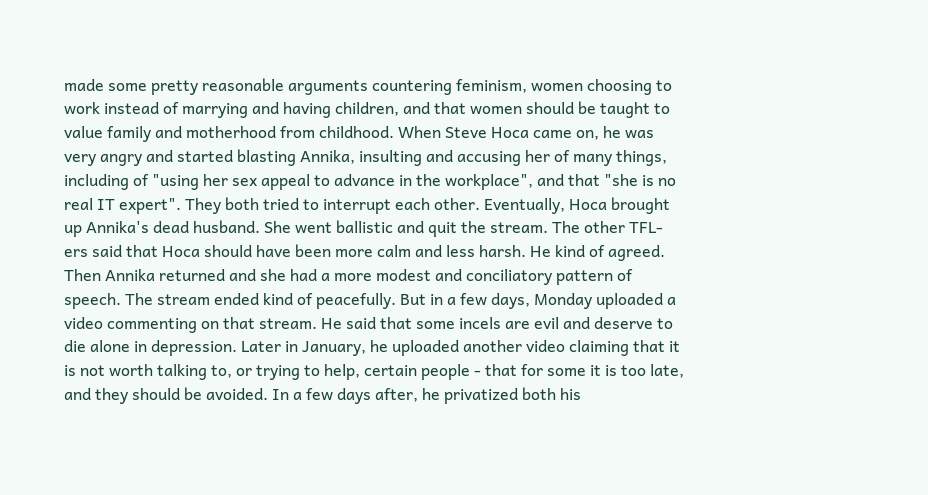made some pretty reasonable arguments countering feminism, women choosing to work instead of marrying and having children, and that women should be taught to value family and motherhood from childhood. When Steve Hoca came on, he was very angry and started blasting Annika, insulting and accusing her of many things, including of "using her sex appeal to advance in the workplace", and that "she is no real IT expert". They both tried to interrupt each other. Eventually, Hoca brought up Annika's dead husband. She went ballistic and quit the stream. The other TFL-ers said that Hoca should have been more calm and less harsh. He kind of agreed. Then Annika returned and she had a more modest and conciliatory pattern of speech. The stream ended kind of peacefully. But in a few days, Monday uploaded a video commenting on that stream. He said that some incels are evil and deserve to die alone in depression. Later in January, he uploaded another video claiming that it is not worth talking to, or trying to help, certain people - that for some it is too late, and they should be avoided. In a few days after, he privatized both his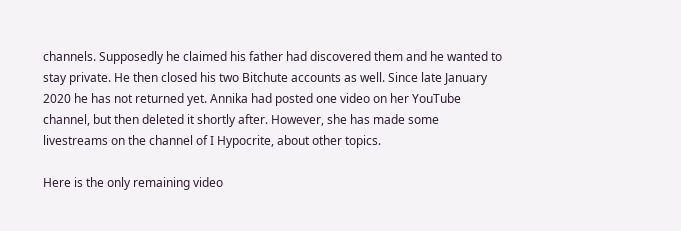channels. Supposedly he claimed his father had discovered them and he wanted to stay private. He then closed his two Bitchute accounts as well. Since late January 2020 he has not returned yet. Annika had posted one video on her YouTube channel, but then deleted it shortly after. However, she has made some livestreams on the channel of I Hypocrite, about other topics.

Here is the only remaining video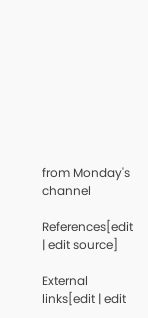from Monday's channel

References[edit | edit source]

External links[edit | edit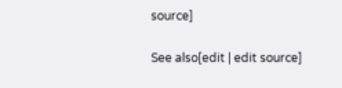source]

See also[edit | edit source]